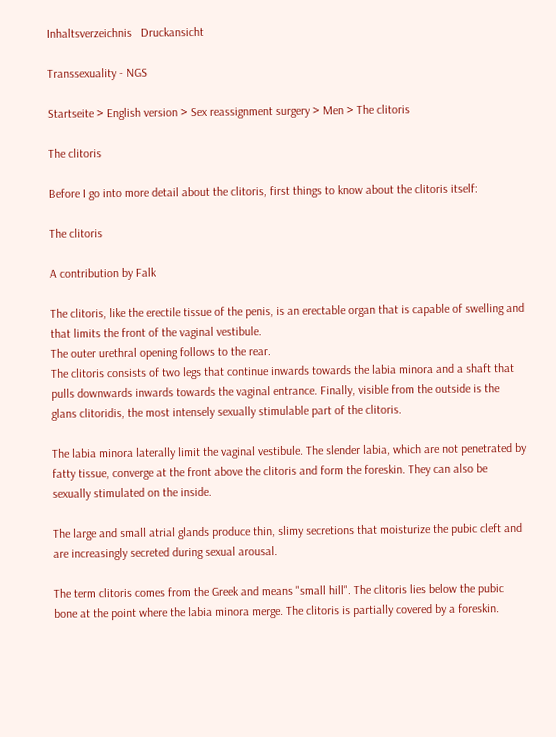Inhaltsverzeichnis   Druckansicht

Transsexuality - NGS

Startseite > English version > Sex reassignment surgery > Men > The clitoris

The clitoris

Before I go into more detail about the clitoris, first things to know about the clitoris itself:

The clitoris

A contribution by Falk

The clitoris, like the erectile tissue of the penis, is an erectable organ that is capable of swelling and that limits the front of the vaginal vestibule.
The outer urethral opening follows to the rear.
The clitoris consists of two legs that continue inwards towards the labia minora and a shaft that pulls downwards inwards towards the vaginal entrance. Finally, visible from the outside is the glans clitoridis, the most intensely sexually stimulable part of the clitoris.

The labia minora laterally limit the vaginal vestibule. The slender labia, which are not penetrated by fatty tissue, converge at the front above the clitoris and form the foreskin. They can also be sexually stimulated on the inside.

The large and small atrial glands produce thin, slimy secretions that moisturize the pubic cleft and are increasingly secreted during sexual arousal.

The term clitoris comes from the Greek and means "small hill". The clitoris lies below the pubic bone at the point where the labia minora merge. The clitoris is partially covered by a foreskin.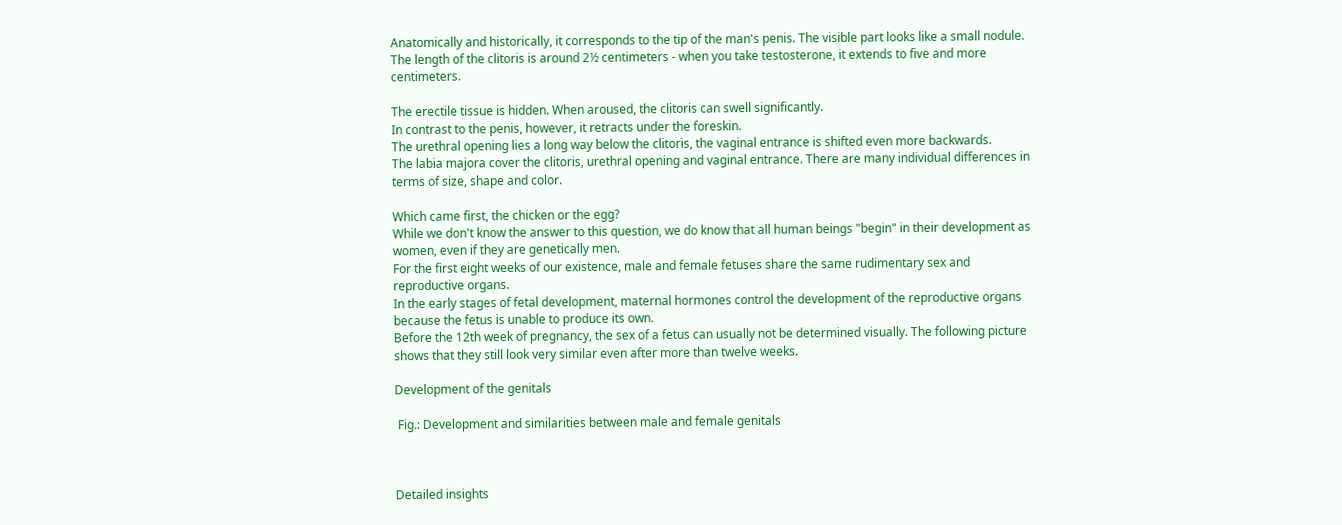Anatomically and historically, it corresponds to the tip of the man's penis. The visible part looks like a small nodule. The length of the clitoris is around 2½ centimeters - when you take testosterone, it extends to five and more centimeters.

The erectile tissue is hidden. When aroused, the clitoris can swell significantly.
In contrast to the penis, however, it retracts under the foreskin.
The urethral opening lies a long way below the clitoris, the vaginal entrance is shifted even more backwards.
The labia majora cover the clitoris, urethral opening and vaginal entrance. There are many individual differences in terms of size, shape and color.

Which came first, the chicken or the egg?
While we don't know the answer to this question, we do know that all human beings "begin" in their development as women, even if they are genetically men.
For the first eight weeks of our existence, male and female fetuses share the same rudimentary sex and reproductive organs.
In the early stages of fetal development, maternal hormones control the development of the reproductive organs because the fetus is unable to produce its own.
Before the 12th week of pregnancy, the sex of a fetus can usually not be determined visually. The following picture shows that they still look very similar even after more than twelve weeks.

Development of the genitals

 Fig.: Development and similarities between male and female genitals



Detailed insights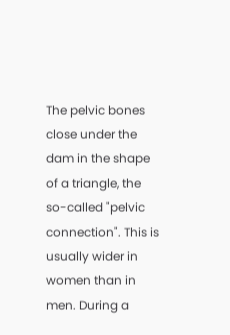The pelvic bones close under the dam in the shape of a triangle, the so-called "pelvic connection". This is usually wider in women than in men. During a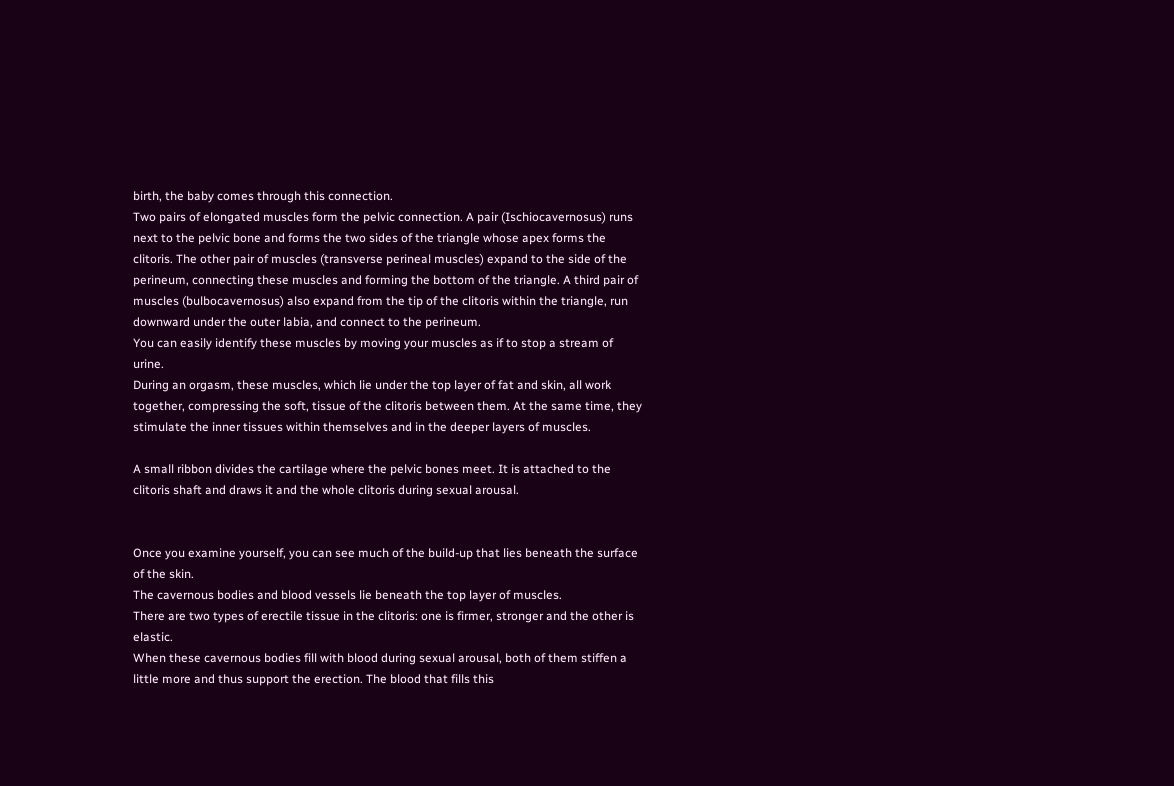birth, the baby comes through this connection.
Two pairs of elongated muscles form the pelvic connection. A pair (Ischiocavernosus) runs next to the pelvic bone and forms the two sides of the triangle whose apex forms the clitoris. The other pair of muscles (transverse perineal muscles) expand to the side of the perineum, connecting these muscles and forming the bottom of the triangle. A third pair of muscles (bulbocavernosus) also expand from the tip of the clitoris within the triangle, run downward under the outer labia, and connect to the perineum.
You can easily identify these muscles by moving your muscles as if to stop a stream of urine.
During an orgasm, these muscles, which lie under the top layer of fat and skin, all work together, compressing the soft, tissue of the clitoris between them. At the same time, they stimulate the inner tissues within themselves and in the deeper layers of muscles.

A small ribbon divides the cartilage where the pelvic bones meet. It is attached to the clitoris shaft and draws it and the whole clitoris during sexual arousal.


Once you examine yourself, you can see much of the build-up that lies beneath the surface of the skin.
The cavernous bodies and blood vessels lie beneath the top layer of muscles.
There are two types of erectile tissue in the clitoris: one is firmer, stronger and the other is elastic.
When these cavernous bodies fill with blood during sexual arousal, both of them stiffen a little more and thus support the erection. The blood that fills this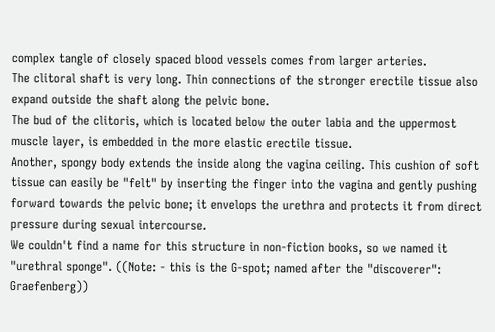complex tangle of closely spaced blood vessels comes from larger arteries.
The clitoral shaft is very long. Thin connections of the stronger erectile tissue also expand outside the shaft along the pelvic bone.
The bud of the clitoris, which is located below the outer labia and the uppermost muscle layer, is embedded in the more elastic erectile tissue.
Another, spongy body extends the inside along the vagina ceiling. This cushion of soft tissue can easily be "felt" by inserting the finger into the vagina and gently pushing forward towards the pelvic bone; it envelops the urethra and protects it from direct pressure during sexual intercourse.
We couldn't find a name for this structure in non-fiction books, so we named it "urethral sponge". ((Note: - this is the G-spot; named after the "discoverer": Graefenberg))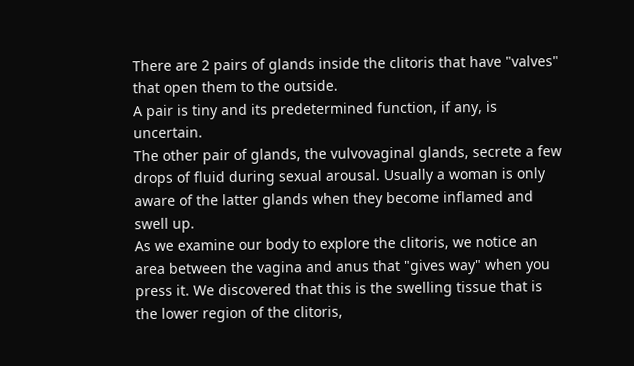There are 2 pairs of glands inside the clitoris that have "valves" that open them to the outside.
A pair is tiny and its predetermined function, if any, is uncertain.
The other pair of glands, the vulvovaginal glands, secrete a few drops of fluid during sexual arousal. Usually a woman is only aware of the latter glands when they become inflamed and swell up.
As we examine our body to explore the clitoris, we notice an area between the vagina and anus that "gives way" when you press it. We discovered that this is the swelling tissue that is the lower region of the clitoris,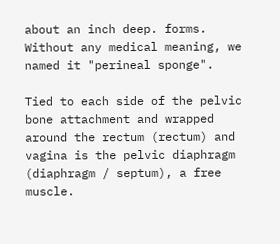about an inch deep. forms. Without any medical meaning, we named it "perineal sponge".

Tied to each side of the pelvic bone attachment and wrapped around the rectum (rectum) and vagina is the pelvic diaphragm (diaphragm / septum), a free muscle.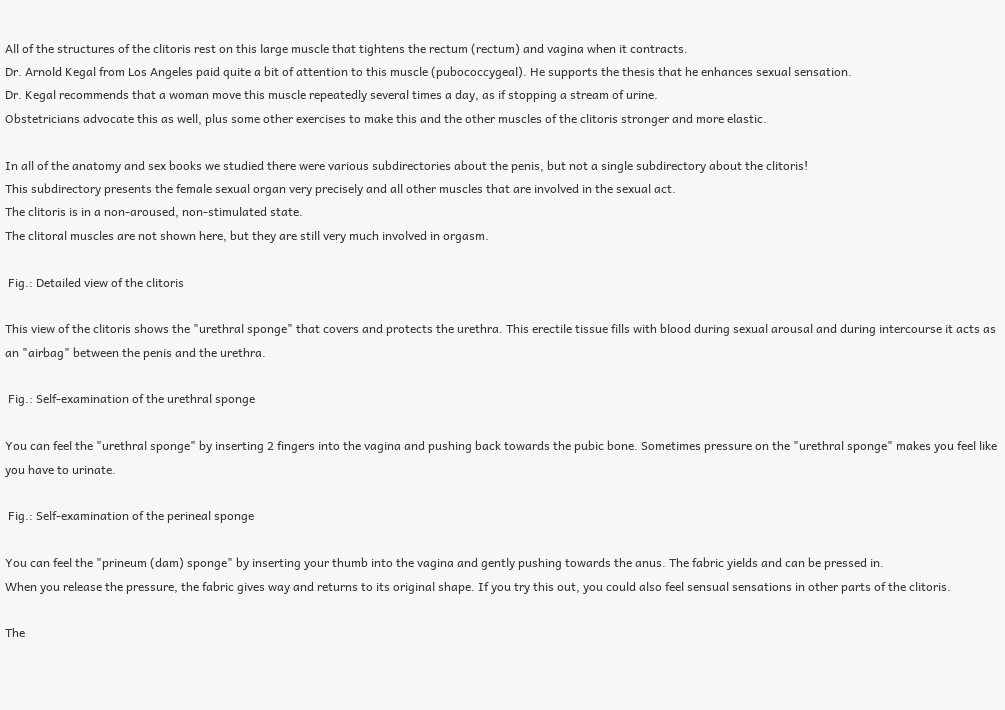All of the structures of the clitoris rest on this large muscle that tightens the rectum (rectum) and vagina when it contracts.
Dr. Arnold Kegal from Los Angeles paid quite a bit of attention to this muscle (pubococcygeal). He supports the thesis that he enhances sexual sensation.
Dr. Kegal recommends that a woman move this muscle repeatedly several times a day, as if stopping a stream of urine.
Obstetricians advocate this as well, plus some other exercises to make this and the other muscles of the clitoris stronger and more elastic.

In all of the anatomy and sex books we studied there were various subdirectories about the penis, but not a single subdirectory about the clitoris!
This subdirectory presents the female sexual organ very precisely and all other muscles that are involved in the sexual act.
The clitoris is in a non-aroused, non-stimulated state.
The clitoral muscles are not shown here, but they are still very much involved in orgasm.

 Fig.: Detailed view of the clitoris

This view of the clitoris shows the "urethral sponge" that covers and protects the urethra. This erectile tissue fills with blood during sexual arousal and during intercourse it acts as an "airbag" between the penis and the urethra.

 Fig.: Self-examination of the urethral sponge

You can feel the "urethral sponge" by inserting 2 fingers into the vagina and pushing back towards the pubic bone. Sometimes pressure on the "urethral sponge" makes you feel like you have to urinate.

 Fig.: Self-examination of the perineal sponge

You can feel the "prineum (dam) sponge" by inserting your thumb into the vagina and gently pushing towards the anus. The fabric yields and can be pressed in.
When you release the pressure, the fabric gives way and returns to its original shape. If you try this out, you could also feel sensual sensations in other parts of the clitoris.

The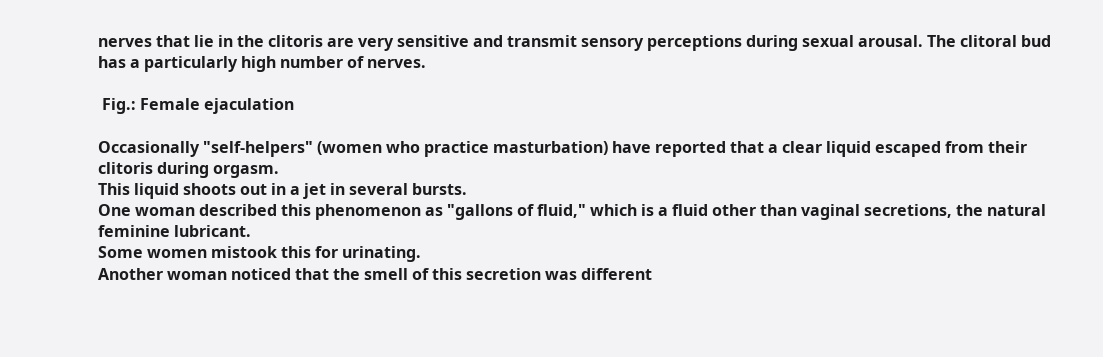nerves that lie in the clitoris are very sensitive and transmit sensory perceptions during sexual arousal. The clitoral bud has a particularly high number of nerves.

 Fig.: Female ejaculation

Occasionally "self-helpers" (women who practice masturbation) have reported that a clear liquid escaped from their clitoris during orgasm.
This liquid shoots out in a jet in several bursts.
One woman described this phenomenon as "gallons of fluid," which is a fluid other than vaginal secretions, the natural feminine lubricant.
Some women mistook this for urinating.
Another woman noticed that the smell of this secretion was different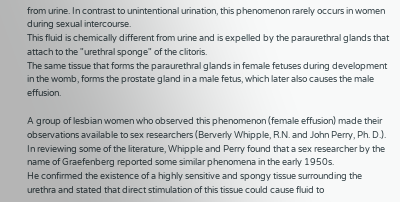from urine. In contrast to unintentional urination, this phenomenon rarely occurs in women during sexual intercourse.
This fluid is chemically different from urine and is expelled by the paraurethral glands that attach to the "urethral sponge" of the clitoris.
The same tissue that forms the paraurethral glands in female fetuses during development in the womb, forms the prostate gland in a male fetus, which later also causes the male effusion.

A group of lesbian women who observed this phenomenon (female effusion) made their observations available to sex researchers (Berverly Whipple, R.N. and John Perry, Ph. D.).
In reviewing some of the literature, Whipple and Perry found that a sex researcher by the name of Graefenberg reported some similar phenomena in the early 1950s.
He confirmed the existence of a highly sensitive and spongy tissue surrounding the urethra and stated that direct stimulation of this tissue could cause fluid to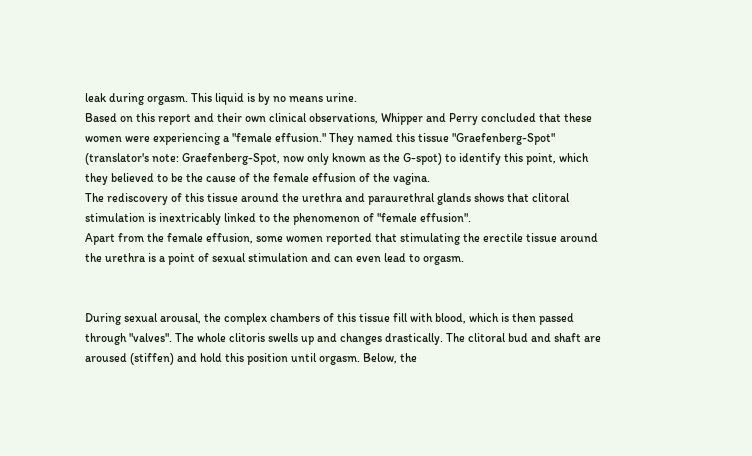leak during orgasm. This liquid is by no means urine.
Based on this report and their own clinical observations, Whipper and Perry concluded that these women were experiencing a "female effusion." They named this tissue "Graefenberg-Spot" (translator's note: Graefenberg-Spot, now only known as the G-spot) to identify this point, which they believed to be the cause of the female effusion of the vagina.
The rediscovery of this tissue around the urethra and paraurethral glands shows that clitoral stimulation is inextricably linked to the phenomenon of "female effusion".
Apart from the female effusion, some women reported that stimulating the erectile tissue around the urethra is a point of sexual stimulation and can even lead to orgasm.


During sexual arousal, the complex chambers of this tissue fill with blood, which is then passed through "valves". The whole clitoris swells up and changes drastically. The clitoral bud and shaft are aroused (stiffen) and hold this position until orgasm. Below, the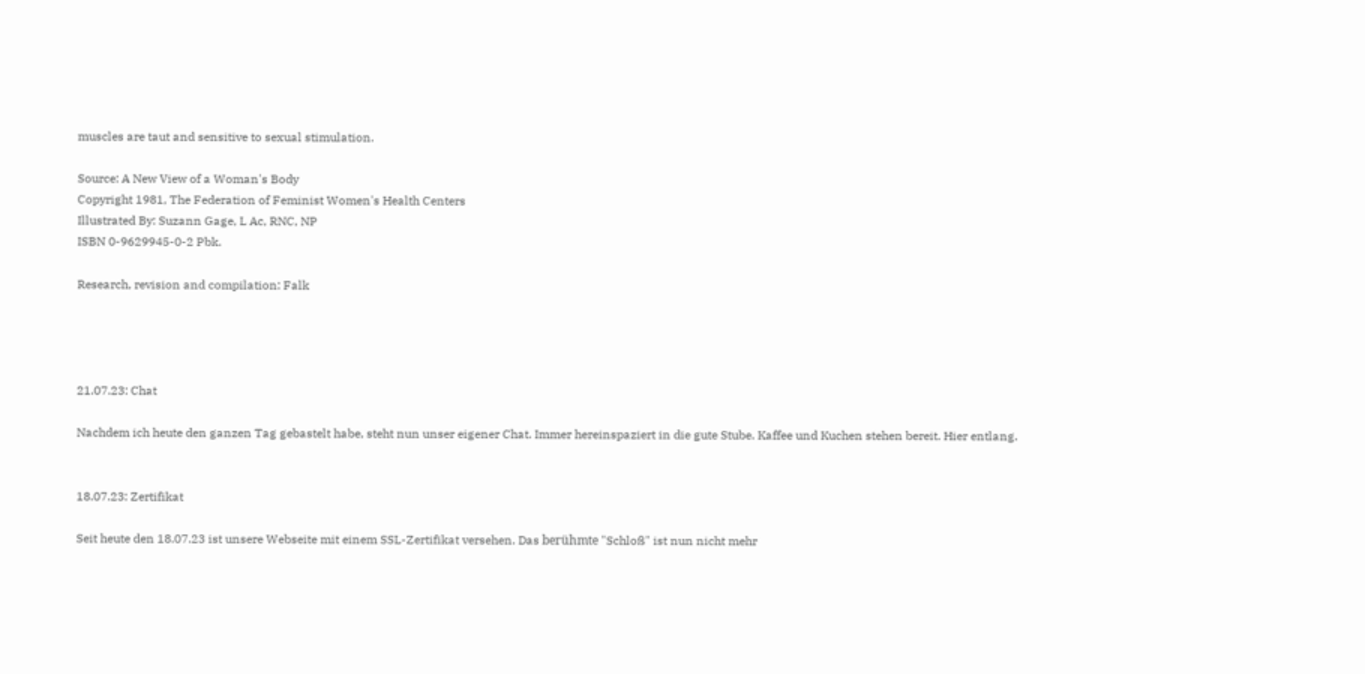muscles are taut and sensitive to sexual stimulation.

Source: A New View of a Woman's Body
Copyright 1981, The Federation of Feminist Women's Health Centers
Illustrated By: Suzann Gage, L Ac, RNC, NP
ISBN 0-9629945-0-2 Pbk.

Research, revision and compilation: Falk




21.07.23: Chat

Nachdem ich heute den ganzen Tag gebastelt habe, steht nun unser eigener Chat. Immer hereinspaziert in die gute Stube. Kaffee und Kuchen stehen bereit. Hier entlang.


18.07.23: Zertifikat

Seit heute den 18.07.23 ist unsere Webseite mit einem SSL-Zertifikat versehen. Das berühmte "Schloß" ist nun nicht mehr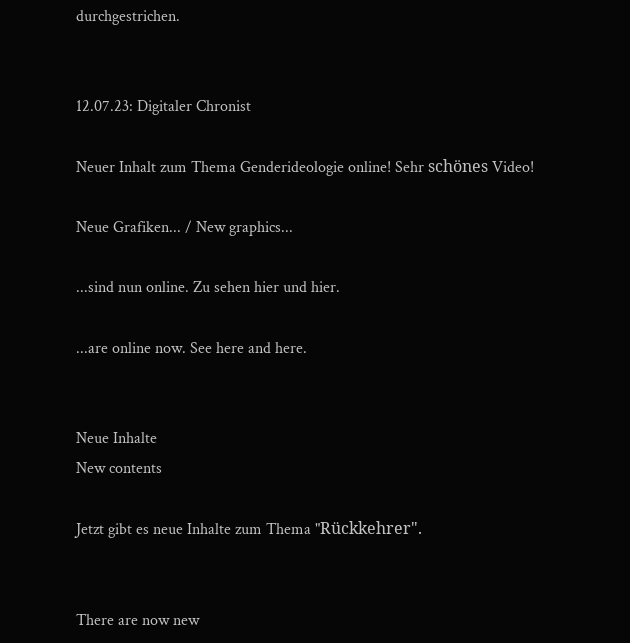durchgestrichen.


12.07.23: Digitaler Chronist

Neuer Inhalt zum Thema Genderideologie online! Sehr schönes Video!

Neue Grafiken... / New graphics...

...sind nun online. Zu sehen hier und hier.

...are online now. See here and here.


Neue Inhalte
New contents

Jetzt gibt es neue Inhalte zum Thema "Rückkehrer".


There are now new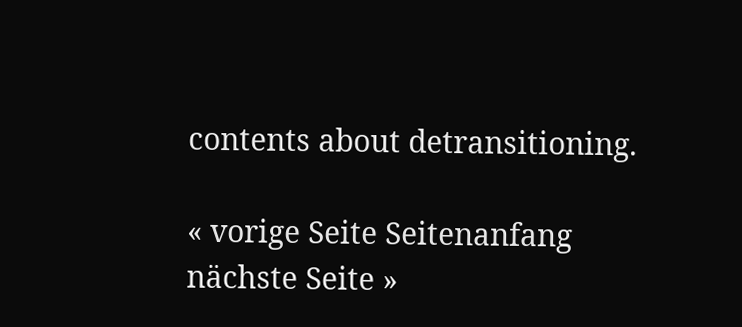contents about detransitioning.

« vorige Seite Seitenanfang nächste Seite »